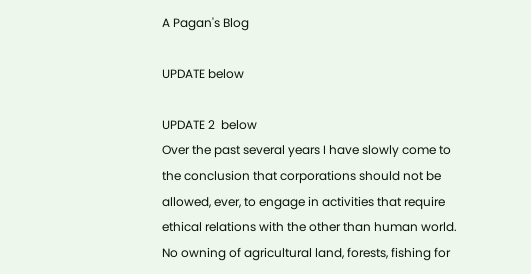A Pagan's Blog

UPDATE below

UPDATE 2  below
Over the past several years I have slowly come to the conclusion that corporations should not be allowed, ever, to engage in activities that require ethical relations with the other than human world.  No owning of agricultural land, forests, fishing for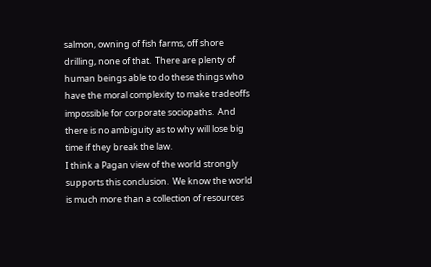salmon, owning of fish farms, off shore drilling, none of that.  There are plenty of human beings able to do these things who have the moral complexity to make tradeoffs impossible for corporate sociopaths.  And there is no ambiguity as to why will lose big time if they break the law.
I think a Pagan view of the world strongly supports this conclusion.  We know the world is much more than a collection of resources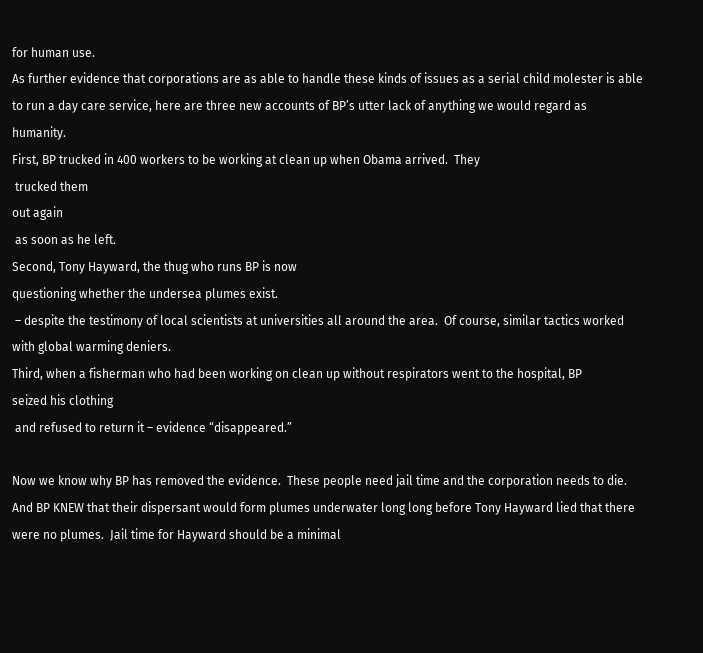for human use.
As further evidence that corporations are as able to handle these kinds of issues as a serial child molester is able to run a day care service, here are three new accounts of BP’s utter lack of anything we would regard as humanity.
First, BP trucked in 400 workers to be working at clean up when Obama arrived.  They
 trucked them
out again
 as soon as he left.
Second, Tony Hayward, the thug who runs BP is now
questioning whether the undersea plumes exist.
 – despite the testimony of local scientists at universities all around the area.  Of course, similar tactics worked with global warming deniers.
Third, when a fisherman who had been working on clean up without respirators went to the hospital, BP
seized his clothing
 and refused to return it – evidence “disappeared.”

Now we know why BP has removed the evidence.  These people need jail time and the corporation needs to die.
And BP KNEW that their dispersant would form plumes underwater long long before Tony Hayward lied that there were no plumes.  Jail time for Hayward should be a minimal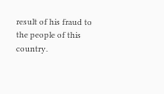result of his fraud to the people of this country.